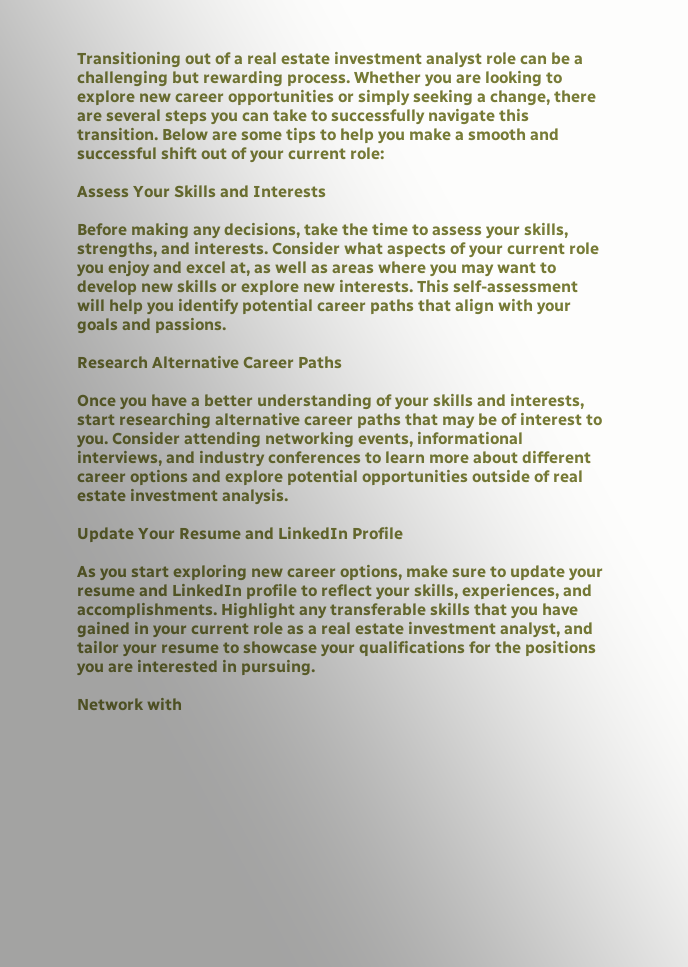Transitioning out of a real estate investment analyst role can be a challenging but rewarding process. Whether you are looking to explore new career opportunities or simply seeking a change, there are several steps you can take to successfully navigate this transition. Below are some tips to help you make a smooth and successful shift out of your current role:

Assess Your Skills and Interests

Before making any decisions, take the time to assess your skills, strengths, and interests. Consider what aspects of your current role you enjoy and excel at, as well as areas where you may want to develop new skills or explore new interests. This self-assessment will help you identify potential career paths that align with your goals and passions.

Research Alternative Career Paths

Once you have a better understanding of your skills and interests, start researching alternative career paths that may be of interest to you. Consider attending networking events, informational interviews, and industry conferences to learn more about different career options and explore potential opportunities outside of real estate investment analysis.

Update Your Resume and LinkedIn Profile

As you start exploring new career options, make sure to update your resume and LinkedIn profile to reflect your skills, experiences, and accomplishments. Highlight any transferable skills that you have gained in your current role as a real estate investment analyst, and tailor your resume to showcase your qualifications for the positions you are interested in pursuing.

Network with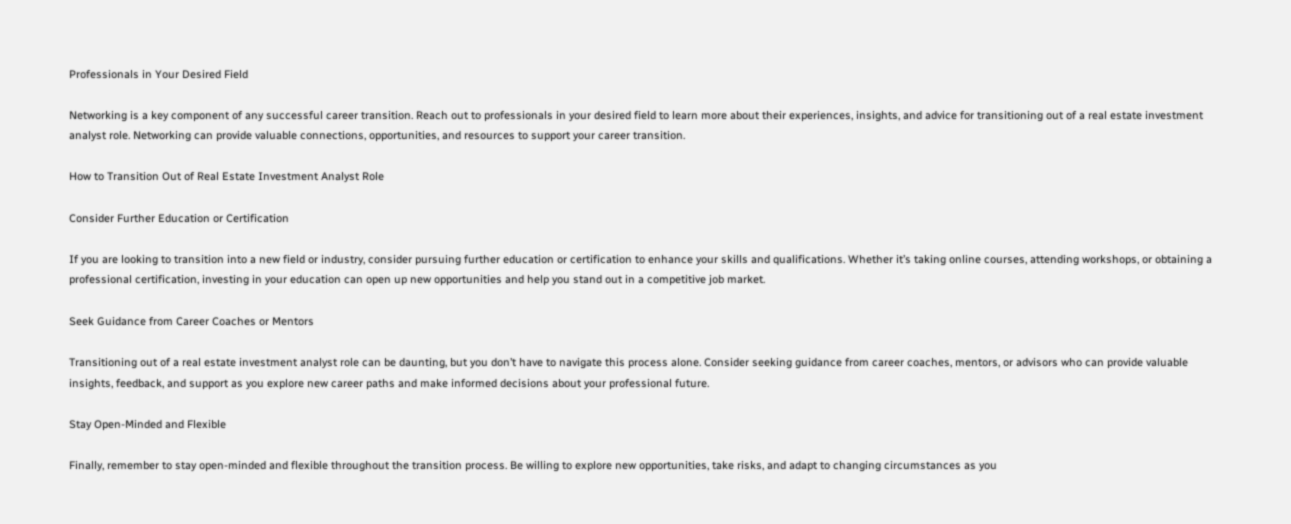Professionals in Your Desired Field

Networking is a key component of any successful career transition. Reach out to professionals in your desired field to learn more about their experiences, insights, and advice for transitioning out of a real estate investment analyst role. Networking can provide valuable connections, opportunities, and resources to support your career transition.

How to Transition Out of Real Estate Investment Analyst Role

Consider Further Education or Certification

If you are looking to transition into a new field or industry, consider pursuing further education or certification to enhance your skills and qualifications. Whether it’s taking online courses, attending workshops, or obtaining a professional certification, investing in your education can open up new opportunities and help you stand out in a competitive job market.

Seek Guidance from Career Coaches or Mentors

Transitioning out of a real estate investment analyst role can be daunting, but you don’t have to navigate this process alone. Consider seeking guidance from career coaches, mentors, or advisors who can provide valuable insights, feedback, and support as you explore new career paths and make informed decisions about your professional future.

Stay Open-Minded and Flexible

Finally, remember to stay open-minded and flexible throughout the transition process. Be willing to explore new opportunities, take risks, and adapt to changing circumstances as you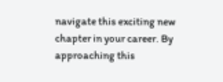navigate this exciting new chapter in your career. By approaching this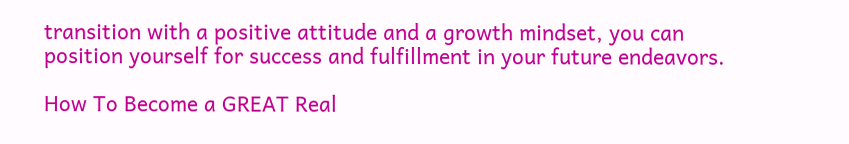transition with a positive attitude and a growth mindset, you can position yourself for success and fulfillment in your future endeavors.

How To Become a GREAT Real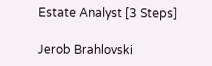Estate Analyst [3 Steps]

Jerob Brahlovski